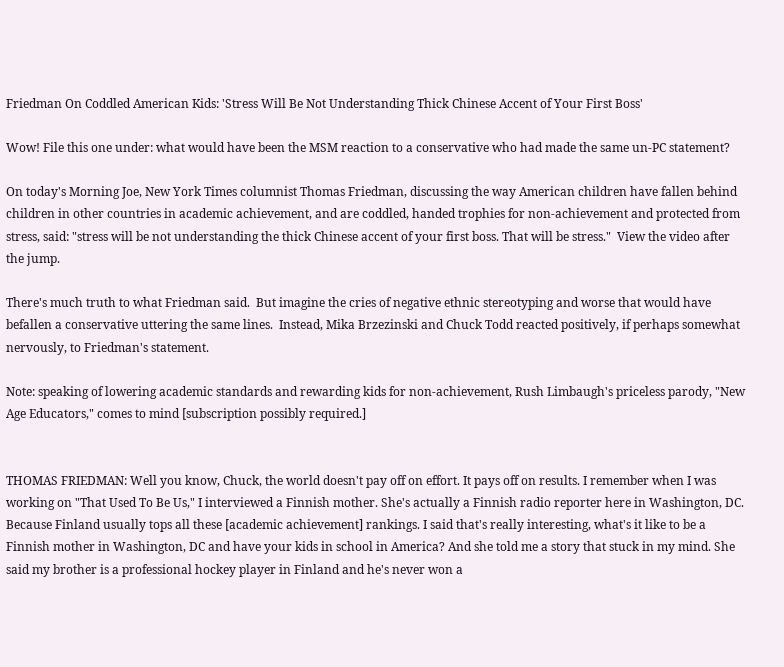Friedman On Coddled American Kids: 'Stress Will Be Not Understanding Thick Chinese Accent of Your First Boss'

Wow! File this one under: what would have been the MSM reaction to a conservative who had made the same un-PC statement?

On today's Morning Joe, New York Times columnist Thomas Friedman, discussing the way American children have fallen behind children in other countries in academic achievement, and are coddled, handed trophies for non-achievement and protected from stress, said: "stress will be not understanding the thick Chinese accent of your first boss. That will be stress."  View the video after the jump.

There's much truth to what Friedman said.  But imagine the cries of negative ethnic stereotyping and worse that would have befallen a conservative uttering the same lines.  Instead, Mika Brzezinski and Chuck Todd reacted positively, if perhaps somewhat nervously, to Friedman's statement.

Note: speaking of lowering academic standards and rewarding kids for non-achievement, Rush Limbaugh's priceless parody, "New Age Educators," comes to mind [subscription possibly required.]


THOMAS FRIEDMAN: Well you know, Chuck, the world doesn't pay off on effort. It pays off on results. I remember when I was working on "That Used To Be Us," I interviewed a Finnish mother. She's actually a Finnish radio reporter here in Washington, DC. Because Finland usually tops all these [academic achievement] rankings. I said that's really interesting, what's it like to be a Finnish mother in Washington, DC and have your kids in school in America? And she told me a story that stuck in my mind. She said my brother is a professional hockey player in Finland and he's never won a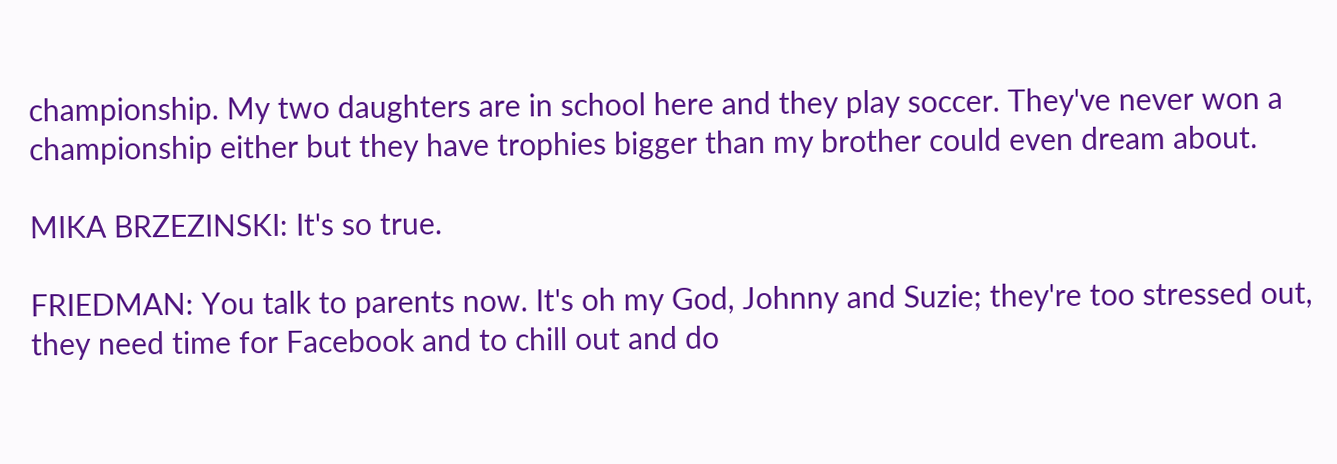championship. My two daughters are in school here and they play soccer. They've never won a championship either but they have trophies bigger than my brother could even dream about.

MIKA BRZEZINSKI: It's so true.

FRIEDMAN: You talk to parents now. It's oh my God, Johnny and Suzie; they're too stressed out, they need time for Facebook and to chill out and do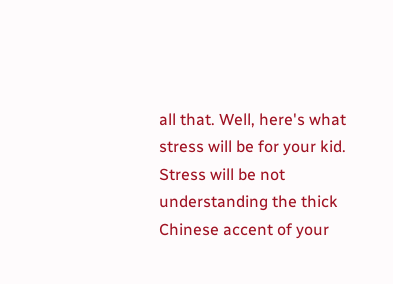all that. Well, here's what stress will be for your kid. Stress will be not understanding the thick Chinese accent of your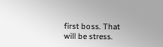first boss. That will be stress.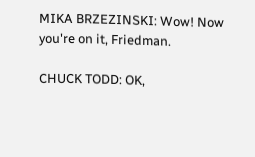MIKA BRZEZINSKI: Wow! Now you're on it, Friedman.

CHUCK TODD: OK,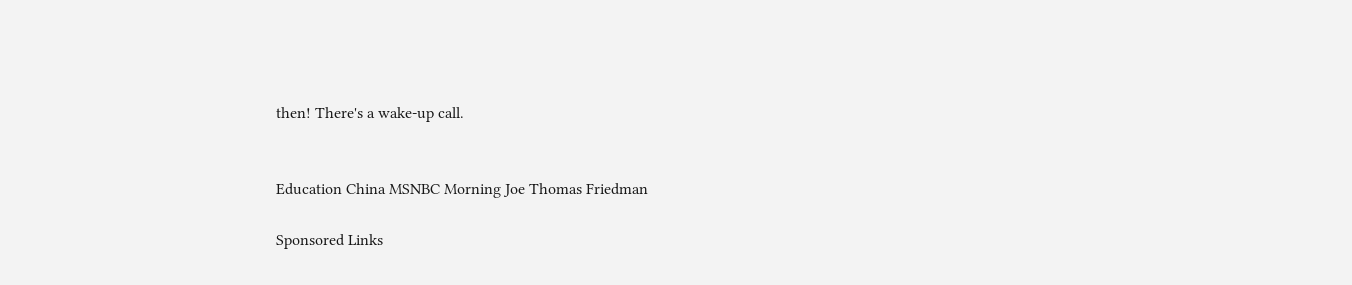then! There's a wake-up call.


Education China MSNBC Morning Joe Thomas Friedman

Sponsored Links